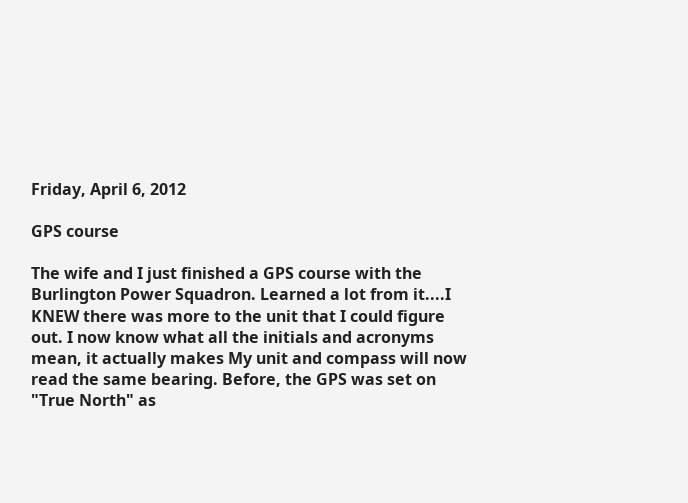Friday, April 6, 2012

GPS course

The wife and I just finished a GPS course with the Burlington Power Squadron. Learned a lot from it....I KNEW there was more to the unit that I could figure out. I now know what all the initials and acronyms mean, it actually makes My unit and compass will now read the same bearing. Before, the GPS was set on "True North" as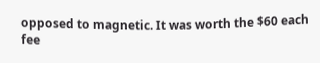opposed to magnetic. It was worth the $60 each fee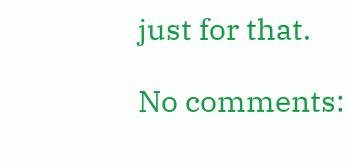just for that.

No comments: